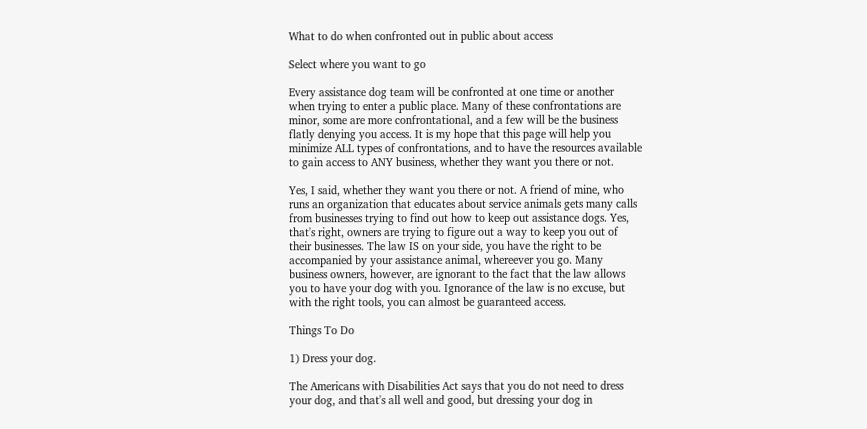What to do when confronted out in public about access

Select where you want to go

Every assistance dog team will be confronted at one time or another when trying to enter a public place. Many of these confrontations are minor, some are more confrontational, and a few will be the business flatly denying you access. It is my hope that this page will help you minimize ALL types of confrontations, and to have the resources available to gain access to ANY business, whether they want you there or not.

Yes, I said, whether they want you there or not. A friend of mine, who runs an organization that educates about service animals gets many calls from businesses trying to find out how to keep out assistance dogs. Yes, that's right, owners are trying to figure out a way to keep you out of their businesses. The law IS on your side, you have the right to be accompanied by your assistance animal, whereever you go. Many business owners, however, are ignorant to the fact that the law allows you to have your dog with you. Ignorance of the law is no excuse, but with the right tools, you can almost be guaranteed access.

Things To Do

1) Dress your dog.

The Americans with Disabilities Act says that you do not need to dress your dog, and that's all well and good, but dressing your dog in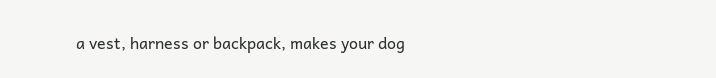a vest, harness or backpack, makes your dog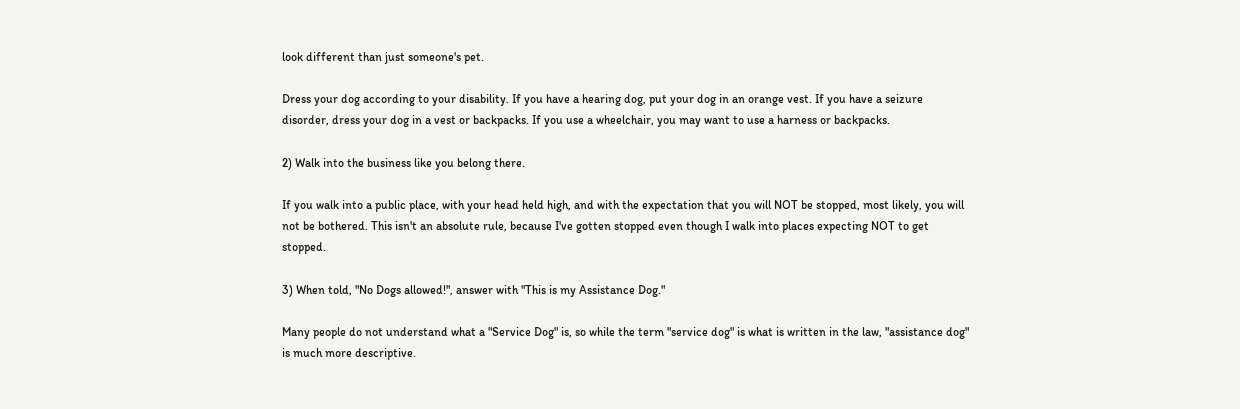look different than just someone's pet.

Dress your dog according to your disability. If you have a hearing dog, put your dog in an orange vest. If you have a seizure disorder, dress your dog in a vest or backpacks. If you use a wheelchair, you may want to use a harness or backpacks.

2) Walk into the business like you belong there.

If you walk into a public place, with your head held high, and with the expectation that you will NOT be stopped, most likely, you will not be bothered. This isn't an absolute rule, because I've gotten stopped even though I walk into places expecting NOT to get stopped.

3) When told, "No Dogs allowed!", answer with "This is my Assistance Dog."

Many people do not understand what a "Service Dog" is, so while the term "service dog" is what is written in the law, "assistance dog" is much more descriptive.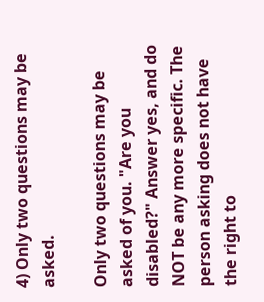4) Only two questions may be asked.

Only two questions may be asked of you. "Are you disabled?" Answer yes, and do NOT be any more specific. The person asking does not have the right to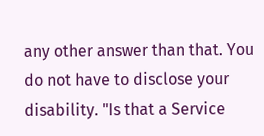any other answer than that. You do not have to disclose your disability. "Is that a Service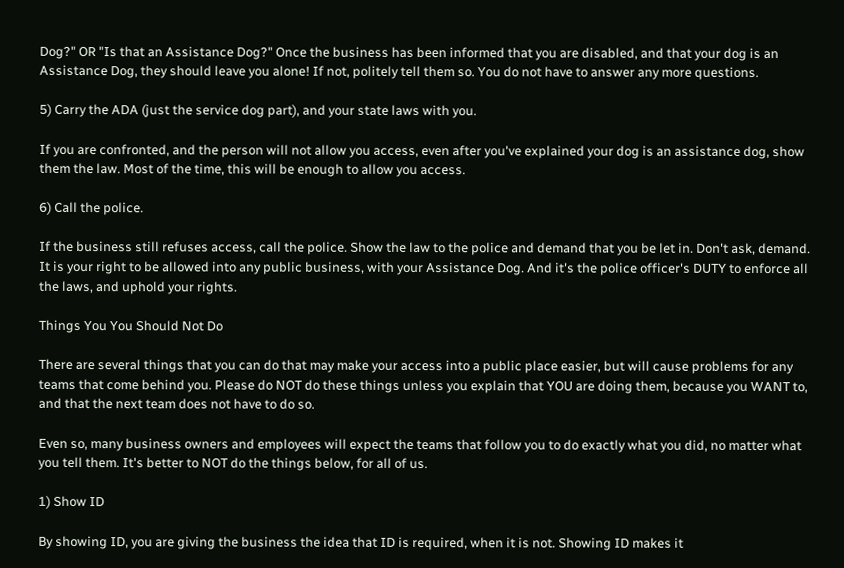Dog?" OR "Is that an Assistance Dog?" Once the business has been informed that you are disabled, and that your dog is an Assistance Dog, they should leave you alone! If not, politely tell them so. You do not have to answer any more questions.

5) Carry the ADA (just the service dog part), and your state laws with you.

If you are confronted, and the person will not allow you access, even after you've explained your dog is an assistance dog, show them the law. Most of the time, this will be enough to allow you access.

6) Call the police.

If the business still refuses access, call the police. Show the law to the police and demand that you be let in. Don't ask, demand. It is your right to be allowed into any public business, with your Assistance Dog. And it's the police officer's DUTY to enforce all the laws, and uphold your rights.

Things You You Should Not Do

There are several things that you can do that may make your access into a public place easier, but will cause problems for any teams that come behind you. Please do NOT do these things unless you explain that YOU are doing them, because you WANT to, and that the next team does not have to do so.

Even so, many business owners and employees will expect the teams that follow you to do exactly what you did, no matter what you tell them. It's better to NOT do the things below, for all of us.

1) Show ID

By showing ID, you are giving the business the idea that ID is required, when it is not. Showing ID makes it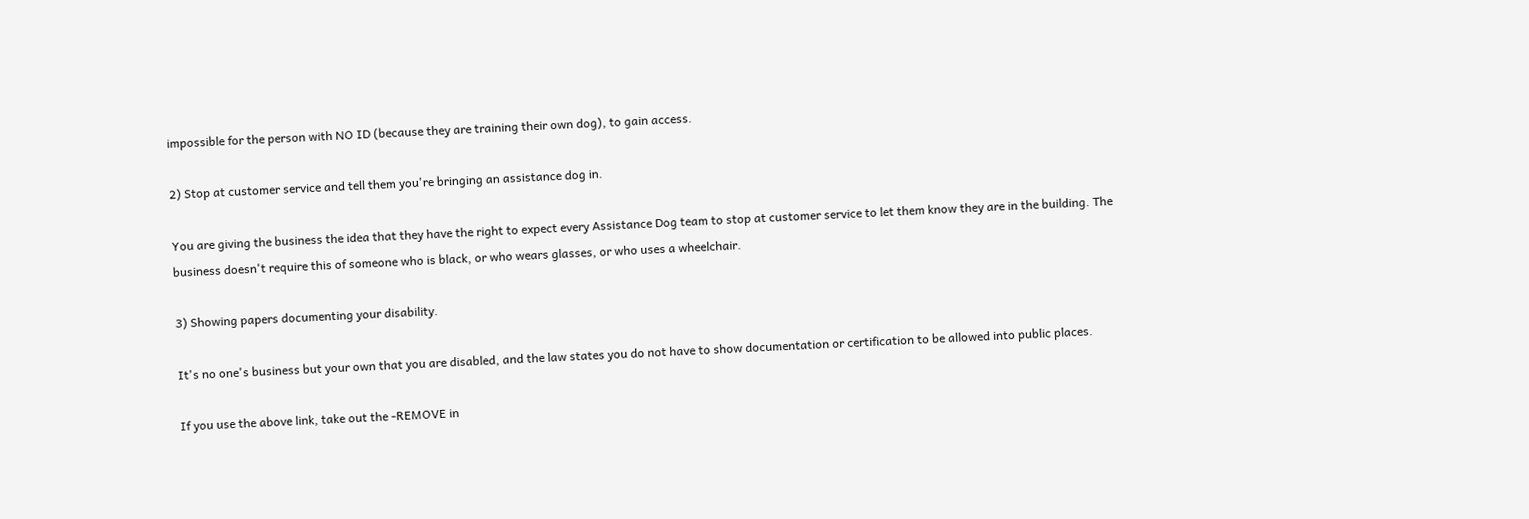impossible for the person with NO ID (because they are training their own dog), to gain access.

2) Stop at customer service and tell them you're bringing an assistance dog in.

You are giving the business the idea that they have the right to expect every Assistance Dog team to stop at customer service to let them know they are in the building. The business doesn't require this of someone who is black, or who wears glasses, or who uses a wheelchair.

3) Showing papers documenting your disability.

It's no one's business but your own that you are disabled, and the law states you do not have to show documentation or certification to be allowed into public places.

If you use the above link, take out the -REMOVE in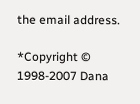the email address.

*Copyright © 1998-2007 Dana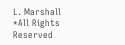L. Marshall
*All Rights Reserved